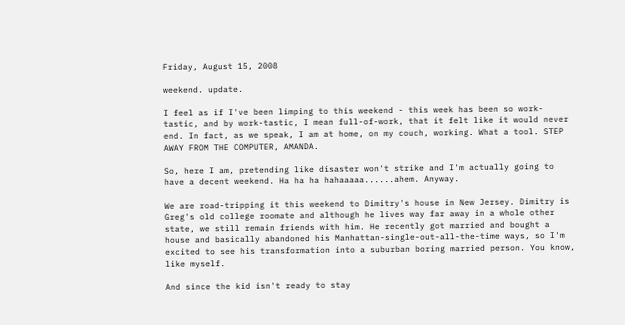Friday, August 15, 2008

weekend. update.

I feel as if I've been limping to this weekend - this week has been so work-tastic, and by work-tastic, I mean full-of-work, that it felt like it would never end. In fact, as we speak, I am at home, on my couch, working. What a tool. STEP AWAY FROM THE COMPUTER, AMANDA.

So, here I am, pretending like disaster won't strike and I'm actually going to have a decent weekend. Ha ha ha hahaaaaa......ahem. Anyway.

We are road-tripping it this weekend to Dimitry's house in New Jersey. Dimitry is Greg's old college roomate and although he lives way far away in a whole other state, we still remain friends with him. He recently got married and bought a house and basically abandoned his Manhattan-single-out-all-the-time ways, so I'm excited to see his transformation into a suburban boring married person. You know, like myself.

And since the kid isn't ready to stay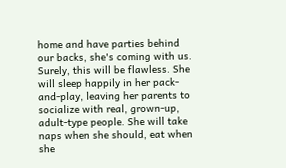home and have parties behind our backs, she's coming with us. Surely, this will be flawless. She will sleep happily in her pack-and-play, leaving her parents to socialize with real, grown-up, adult-type people. She will take naps when she should, eat when she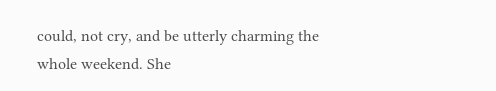could, not cry, and be utterly charming the whole weekend. She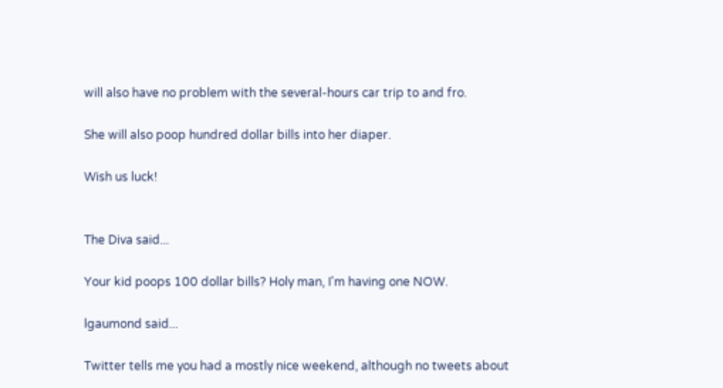will also have no problem with the several-hours car trip to and fro.

She will also poop hundred dollar bills into her diaper.

Wish us luck!


The Diva said...

Your kid poops 100 dollar bills? Holy man, I'm having one NOW.

lgaumond said...

Twitter tells me you had a mostly nice weekend, although no tweets about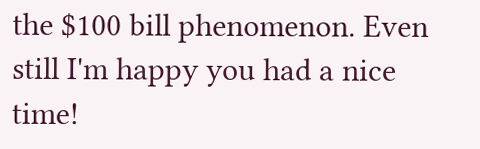the $100 bill phenomenon. Even still I'm happy you had a nice time!